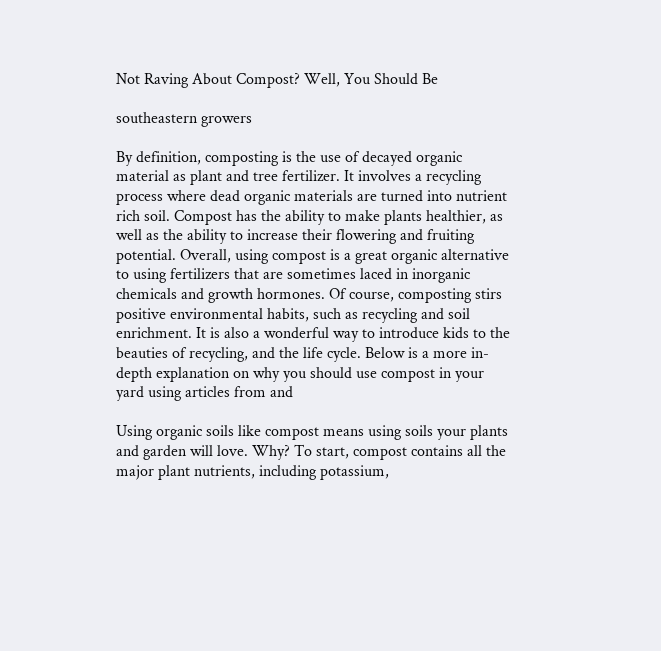Not Raving About Compost? Well, You Should Be

southeastern growers

By definition, composting is the use of decayed organic material as plant and tree fertilizer. It involves a recycling process where dead organic materials are turned into nutrient rich soil. Compost has the ability to make plants healthier, as well as the ability to increase their flowering and fruiting potential. Overall, using compost is a great organic alternative to using fertilizers that are sometimes laced in inorganic chemicals and growth hormones. Of course, composting stirs positive environmental habits, such as recycling and soil enrichment. It is also a wonderful way to introduce kids to the beauties of recycling, and the life cycle. Below is a more in-depth explanation on why you should use compost in your yard using articles from and

Using organic soils like compost means using soils your plants and garden will love. Why? To start, compost contains all the major plant nutrients, including potassium,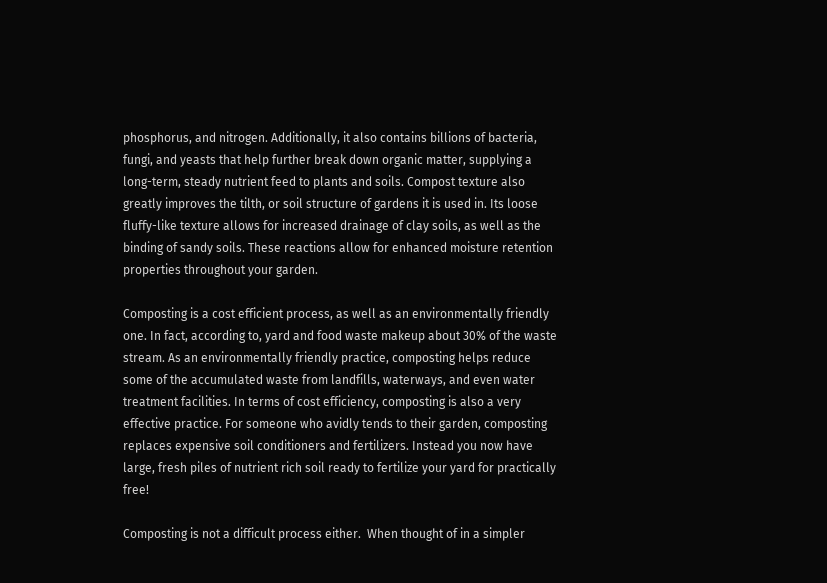phosphorus, and nitrogen. Additionally, it also contains billions of bacteria, fungi, and yeasts that help further break down organic matter, supplying a long-term, steady nutrient feed to plants and soils. Compost texture also greatly improves the tilth, or soil structure of gardens it is used in. Its loose fluffy-like texture allows for increased drainage of clay soils, as well as the binding of sandy soils. These reactions allow for enhanced moisture retention properties throughout your garden.

Composting is a cost efficient process, as well as an environmentally friendly one. In fact, according to, yard and food waste makeup about 30% of the waste stream. As an environmentally friendly practice, composting helps reduce some of the accumulated waste from landfills, waterways, and even water treatment facilities. In terms of cost efficiency, composting is also a very effective practice. For someone who avidly tends to their garden, composting replaces expensive soil conditioners and fertilizers. Instead you now have large, fresh piles of nutrient rich soil ready to fertilize your yard for practically free!

Composting is not a difficult process either.  When thought of in a simpler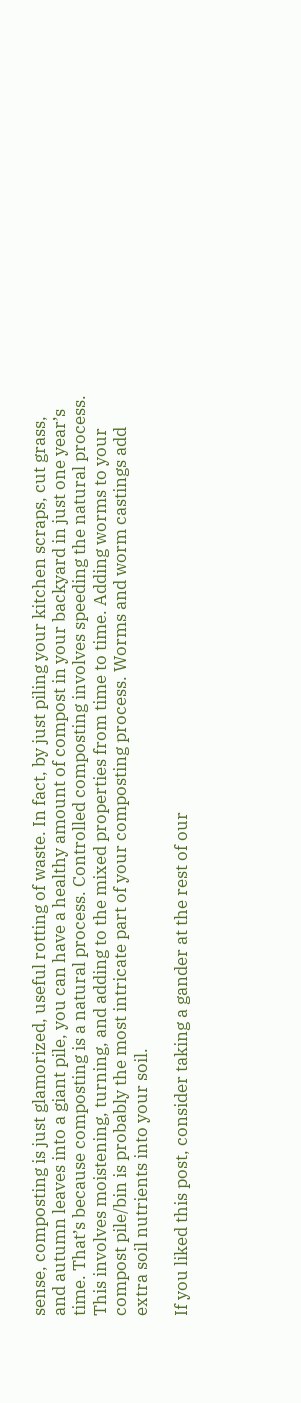sense, composting is just glamorized, useful rotting of waste. In fact, by just piling your kitchen scraps, cut grass, and autumn leaves into a giant pile, you can have a healthy amount of compost in your backyard in just one year’s time. That’s because composting is a natural process. Controlled composting involves speeding the natural process. This involves moistening, turning, and adding to the mixed properties from time to time. Adding worms to your compost pile/bin is probably the most intricate part of your composting process. Worms and worm castings add extra soil nutrients into your soil.

If you liked this post, consider taking a gander at the rest of our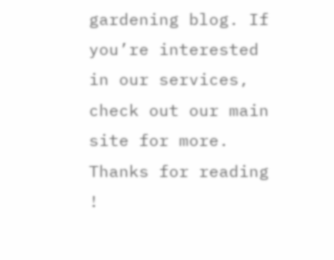gardening blog. If you’re interested in our services, check out our main site for more. Thanks for reading !